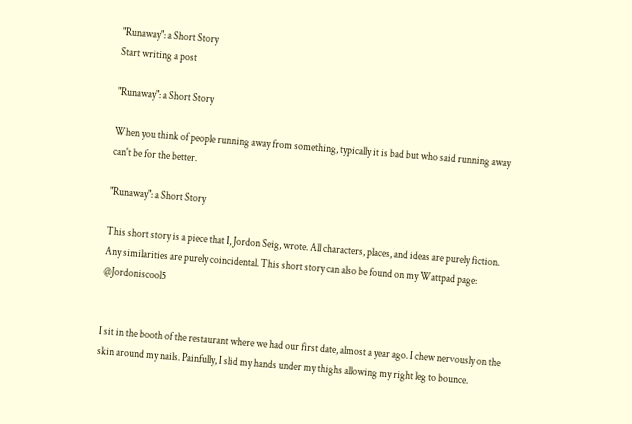"Runaway": a Short Story
Start writing a post

"Runaway": a Short Story

When you think of people running away from something, typically it is bad but who said running away can't be for the better.

"Runaway": a Short Story

This short story is a piece that I, Jordon Seig, wrote. All characters, places, and ideas are purely fiction. Any similarities are purely coincidental. This short story can also be found on my Wattpad page: @Jordoniscool5


I sit in the booth of the restaurant where we had our first date, almost a year ago. I chew nervously on the skin around my nails. Painfully, I slid my hands under my thighs allowing my right leg to bounce.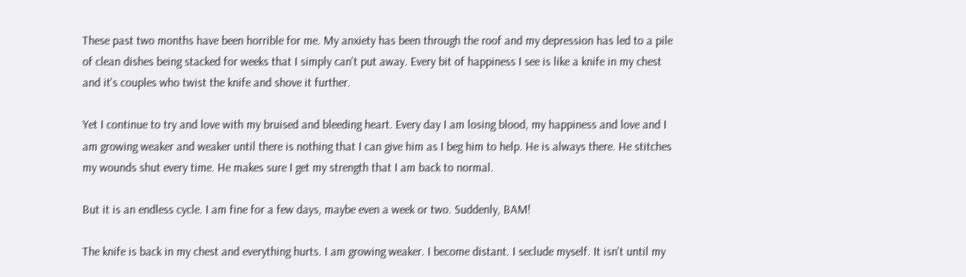These past two months have been horrible for me. My anxiety has been through the roof and my depression has led to a pile of clean dishes being stacked for weeks that I simply can't put away. Every bit of happiness I see is like a knife in my chest and it's couples who twist the knife and shove it further.

Yet I continue to try and love with my bruised and bleeding heart. Every day I am losing blood, my happiness and love and I am growing weaker and weaker until there is nothing that I can give him as I beg him to help. He is always there. He stitches my wounds shut every time. He makes sure I get my strength that I am back to normal.

But it is an endless cycle. I am fine for a few days, maybe even a week or two. Suddenly, BAM!

The knife is back in my chest and everything hurts. I am growing weaker. I become distant. I seclude myself. It isn't until my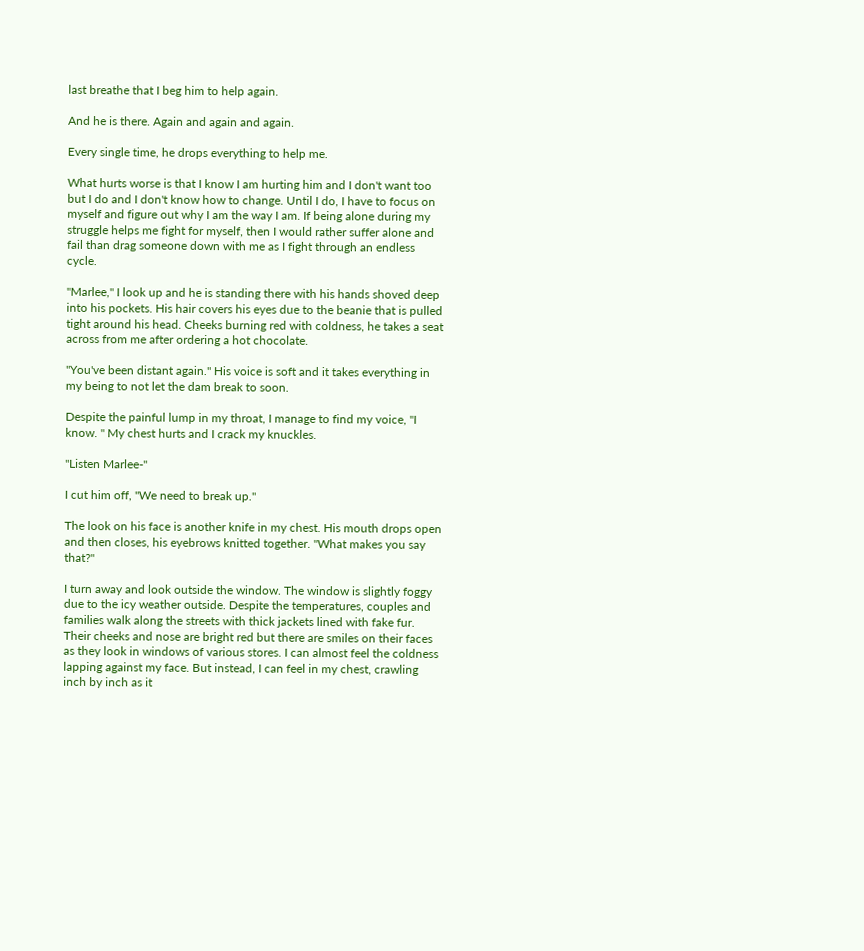last breathe that I beg him to help again.

And he is there. Again and again and again.

Every single time, he drops everything to help me.

What hurts worse is that I know I am hurting him and I don't want too but I do and I don't know how to change. Until I do, I have to focus on myself and figure out why I am the way I am. If being alone during my struggle helps me fight for myself, then I would rather suffer alone and fail than drag someone down with me as I fight through an endless cycle.

"Marlee," I look up and he is standing there with his hands shoved deep into his pockets. His hair covers his eyes due to the beanie that is pulled tight around his head. Cheeks burning red with coldness, he takes a seat across from me after ordering a hot chocolate.

"You've been distant again." His voice is soft and it takes everything in my being to not let the dam break to soon.

Despite the painful lump in my throat, I manage to find my voice, "I know. " My chest hurts and I crack my knuckles.

"Listen Marlee-"

I cut him off, "We need to break up."

The look on his face is another knife in my chest. His mouth drops open and then closes, his eyebrows knitted together. "What makes you say that?"

I turn away and look outside the window. The window is slightly foggy due to the icy weather outside. Despite the temperatures, couples and families walk along the streets with thick jackets lined with fake fur. Their cheeks and nose are bright red but there are smiles on their faces as they look in windows of various stores. I can almost feel the coldness lapping against my face. But instead, I can feel in my chest, crawling inch by inch as it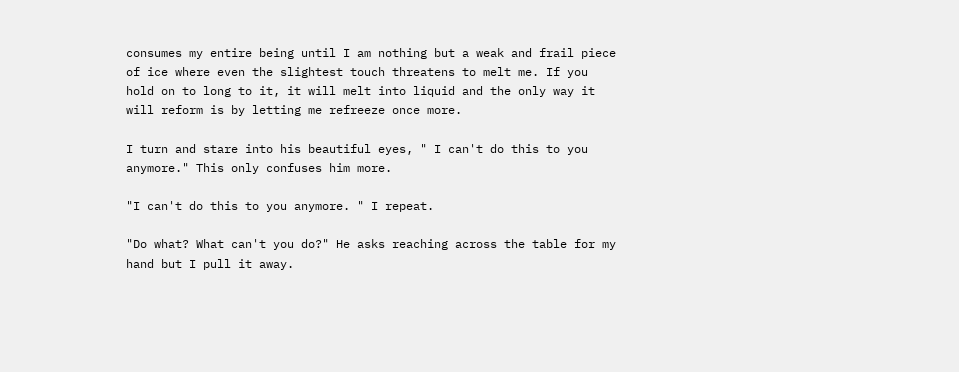consumes my entire being until I am nothing but a weak and frail piece of ice where even the slightest touch threatens to melt me. If you hold on to long to it, it will melt into liquid and the only way it will reform is by letting me refreeze once more.

I turn and stare into his beautiful eyes, " I can't do this to you anymore." This only confuses him more.

"I can't do this to you anymore. " I repeat.

"Do what? What can't you do?" He asks reaching across the table for my hand but I pull it away.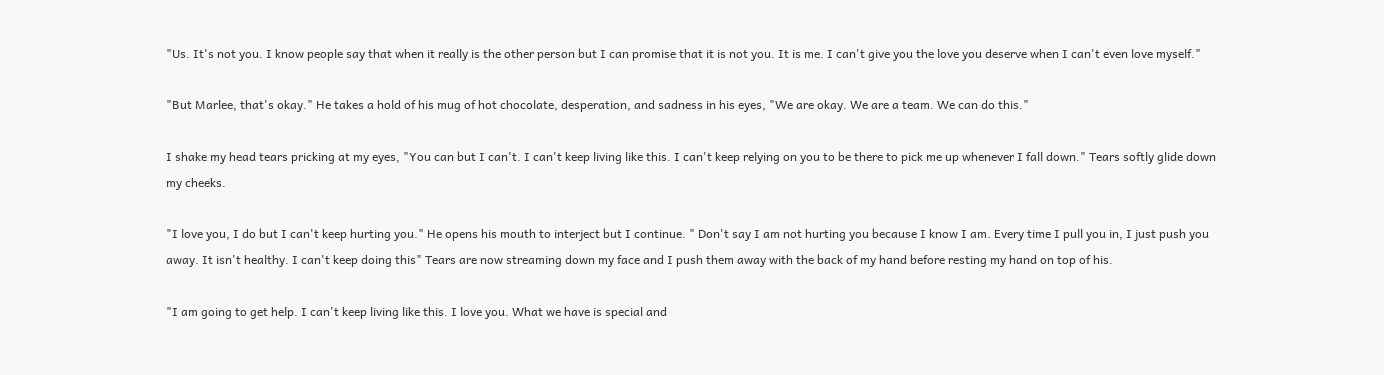"Us. It's not you. I know people say that when it really is the other person but I can promise that it is not you. It is me. I can't give you the love you deserve when I can't even love myself."

"But Marlee, that's okay." He takes a hold of his mug of hot chocolate, desperation, and sadness in his eyes, "We are okay. We are a team. We can do this."

I shake my head tears pricking at my eyes, "You can but I can't. I can't keep living like this. I can't keep relying on you to be there to pick me up whenever I fall down." Tears softly glide down my cheeks.

"I love you, I do but I can't keep hurting you." He opens his mouth to interject but I continue. " Don't say I am not hurting you because I know I am. Every time I pull you in, I just push you away. It isn't healthy. I can't keep doing this" Tears are now streaming down my face and I push them away with the back of my hand before resting my hand on top of his.

"I am going to get help. I can't keep living like this. I love you. What we have is special and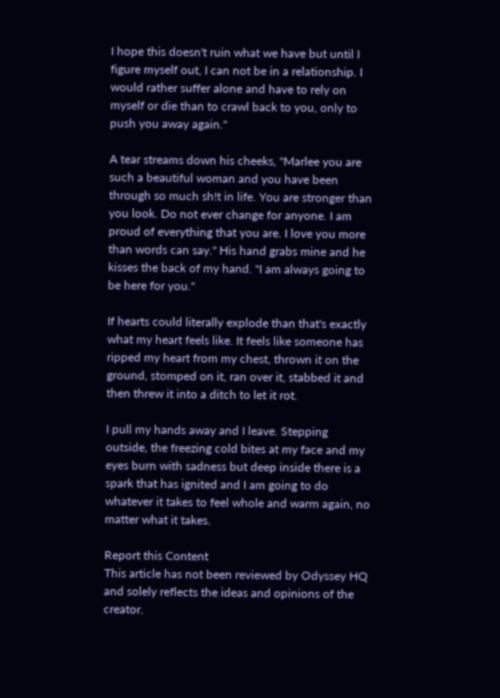I hope this doesn't ruin what we have but until I figure myself out, I can not be in a relationship. I would rather suffer alone and have to rely on myself or die than to crawl back to you, only to push you away again."

A tear streams down his cheeks, "Marlee you are such a beautiful woman and you have been through so much sh!t in life. You are stronger than you look. Do not ever change for anyone. I am proud of everything that you are. I love you more than words can say." His hand grabs mine and he kisses the back of my hand. "I am always going to be here for you."

If hearts could literally explode than that's exactly what my heart feels like. It feels like someone has ripped my heart from my chest, thrown it on the ground, stomped on it, ran over it, stabbed it and then threw it into a ditch to let it rot.

I pull my hands away and I leave. Stepping outside, the freezing cold bites at my face and my eyes burn with sadness but deep inside there is a spark that has ignited and I am going to do whatever it takes to feel whole and warm again, no matter what it takes.

Report this Content
This article has not been reviewed by Odyssey HQ and solely reflects the ideas and opinions of the creator.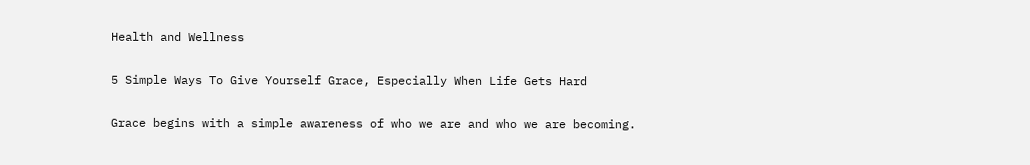Health and Wellness

5 Simple Ways To Give Yourself Grace, Especially When Life Gets Hard

Grace begins with a simple awareness of who we are and who we are becoming.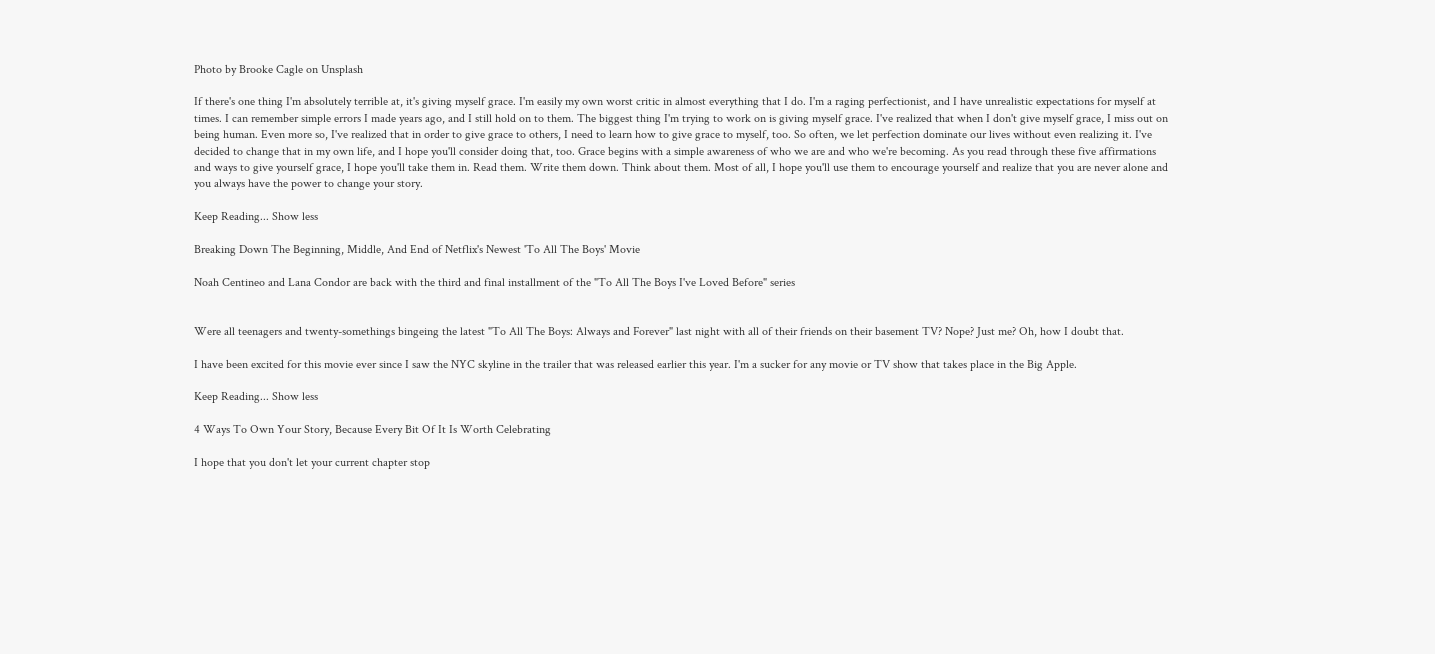Photo by Brooke Cagle on Unsplash

If there's one thing I'm absolutely terrible at, it's giving myself grace. I'm easily my own worst critic in almost everything that I do. I'm a raging perfectionist, and I have unrealistic expectations for myself at times. I can remember simple errors I made years ago, and I still hold on to them. The biggest thing I'm trying to work on is giving myself grace. I've realized that when I don't give myself grace, I miss out on being human. Even more so, I've realized that in order to give grace to others, I need to learn how to give grace to myself, too. So often, we let perfection dominate our lives without even realizing it. I've decided to change that in my own life, and I hope you'll consider doing that, too. Grace begins with a simple awareness of who we are and who we're becoming. As you read through these five affirmations and ways to give yourself grace, I hope you'll take them in. Read them. Write them down. Think about them. Most of all, I hope you'll use them to encourage yourself and realize that you are never alone and you always have the power to change your story.

Keep Reading... Show less

Breaking Down The Beginning, Middle, And End of Netflix's Newest 'To All The Boys' Movie

Noah Centineo and Lana Condor are back with the third and final installment of the "To All The Boys I've Loved Before" series


Were all teenagers and twenty-somethings bingeing the latest "To All The Boys: Always and Forever" last night with all of their friends on their basement TV? Nope? Just me? Oh, how I doubt that.

I have been excited for this movie ever since I saw the NYC skyline in the trailer that was released earlier this year. I'm a sucker for any movie or TV show that takes place in the Big Apple.

Keep Reading... Show less

4 Ways To Own Your Story, Because Every Bit Of It Is Worth Celebrating

I hope that you don't let your current chapter stop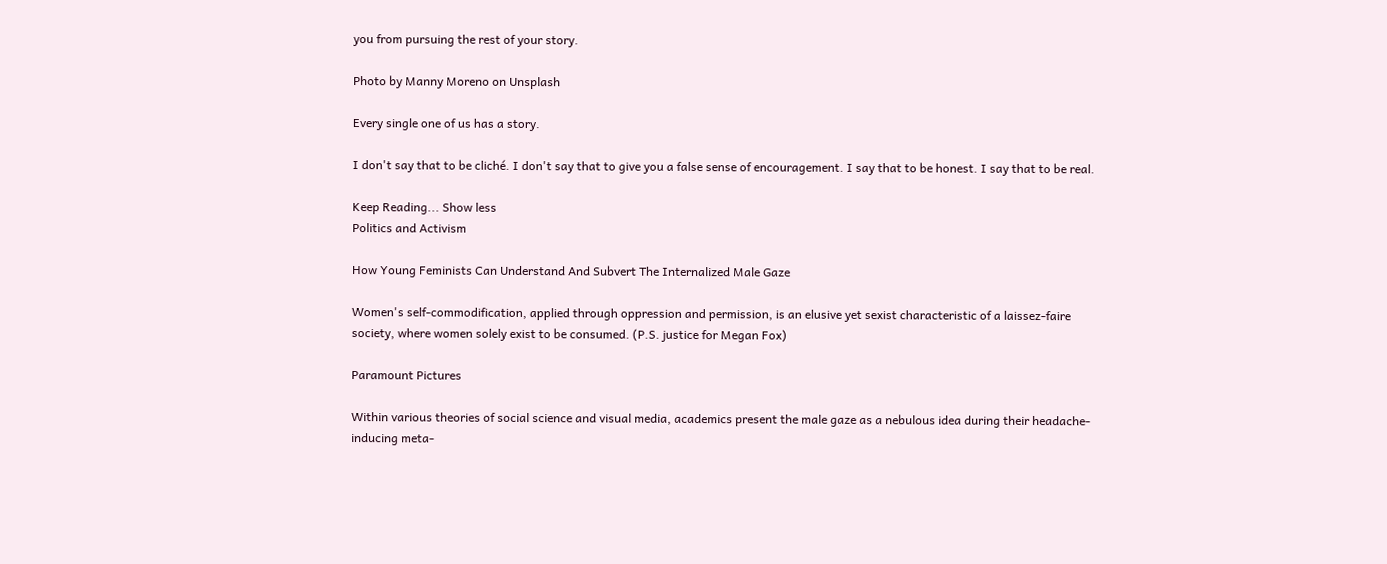you from pursuing the rest of your story.

Photo by Manny Moreno on Unsplash

Every single one of us has a story.

I don't say that to be cliché. I don't say that to give you a false sense of encouragement. I say that to be honest. I say that to be real.

Keep Reading... Show less
Politics and Activism

How Young Feminists Can Understand And Subvert The Internalized Male Gaze

Women's self-commodification, applied through oppression and permission, is an elusive yet sexist characteristic of a laissez-faire society, where women solely exist to be consumed. (P.S. justice for Megan Fox)

Paramount Pictures

Within various theories of social science and visual media, academics present the male gaze as a nebulous idea during their headache-inducing meta-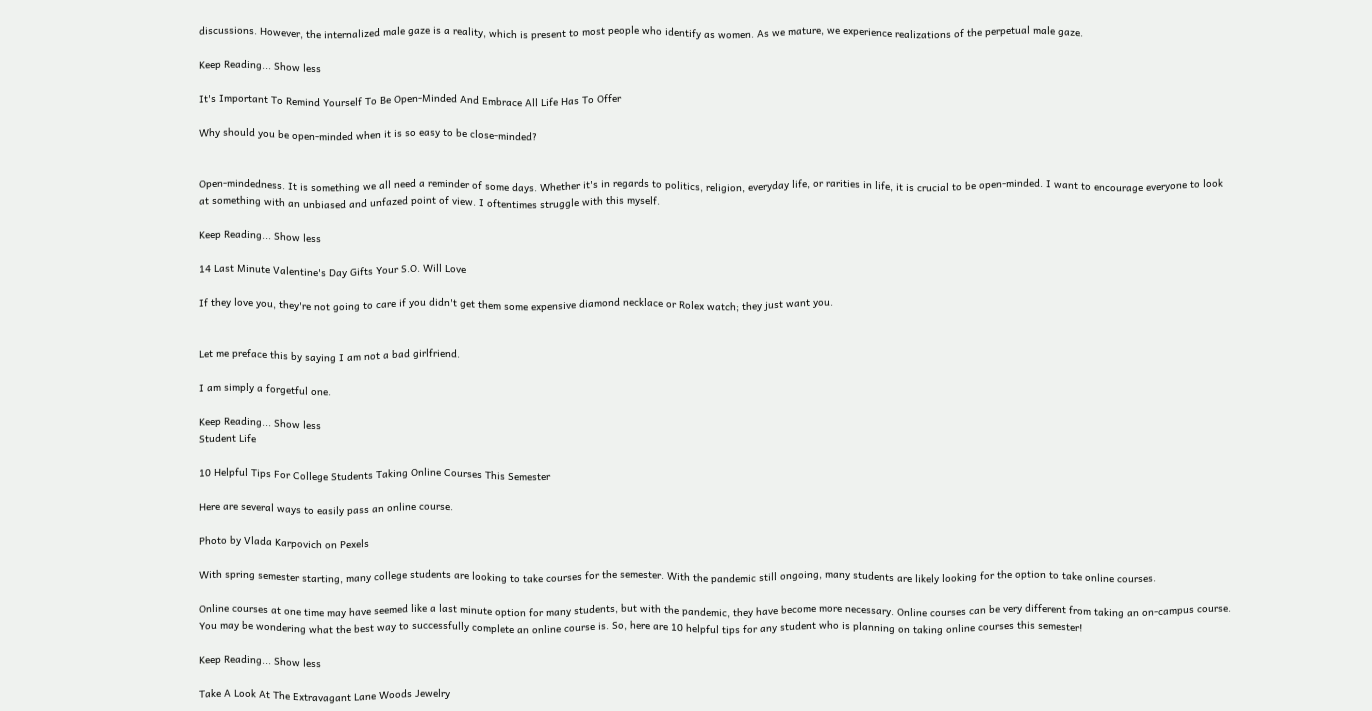discussions. However, the internalized male gaze is a reality, which is present to most people who identify as women. As we mature, we experience realizations of the perpetual male gaze.

Keep Reading... Show less

It's Important To Remind Yourself To Be Open-Minded And Embrace All Life Has To Offer

Why should you be open-minded when it is so easy to be close-minded?


Open-mindedness. It is something we all need a reminder of some days. Whether it's in regards to politics, religion, everyday life, or rarities in life, it is crucial to be open-minded. I want to encourage everyone to look at something with an unbiased and unfazed point of view. I oftentimes struggle with this myself.

Keep Reading... Show less

14 Last Minute Valentine's Day Gifts Your S.O. Will Love

If they love you, they're not going to care if you didn't get them some expensive diamond necklace or Rolex watch; they just want you.


Let me preface this by saying I am not a bad girlfriend.

I am simply a forgetful one.

Keep Reading... Show less
Student Life

10 Helpful Tips For College Students Taking Online Courses This Semester

Here are several ways to easily pass an online course.

Photo by Vlada Karpovich on Pexels

With spring semester starting, many college students are looking to take courses for the semester. With the pandemic still ongoing, many students are likely looking for the option to take online courses.

Online courses at one time may have seemed like a last minute option for many students, but with the pandemic, they have become more necessary. Online courses can be very different from taking an on-campus course. You may be wondering what the best way to successfully complete an online course is. So, here are 10 helpful tips for any student who is planning on taking online courses this semester!

Keep Reading... Show less

Take A Look At The Extravagant Lane Woods Jewelry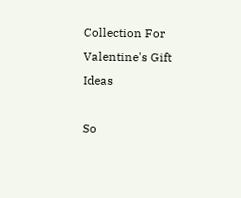Collection For Valentine's Gift Ideas

So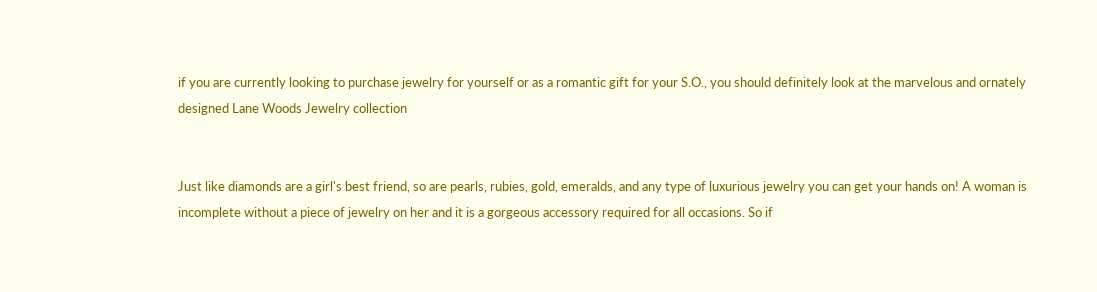if you are currently looking to purchase jewelry for yourself or as a romantic gift for your S.O., you should definitely look at the marvelous and ornately designed Lane Woods Jewelry collection


Just like diamonds are a girl's best friend, so are pearls, rubies, gold, emeralds, and any type of luxurious jewelry you can get your hands on! A woman is incomplete without a piece of jewelry on her and it is a gorgeous accessory required for all occasions. So if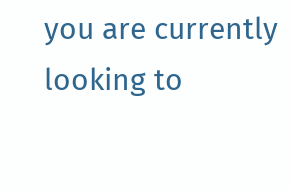you are currently looking to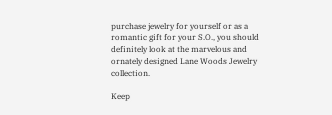purchase jewelry for yourself or as a romantic gift for your S.O., you should definitely look at the marvelous and ornately designed Lane Woods Jewelry collection.

Keep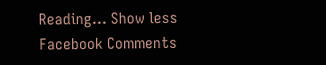Reading... Show less
Facebook Comments